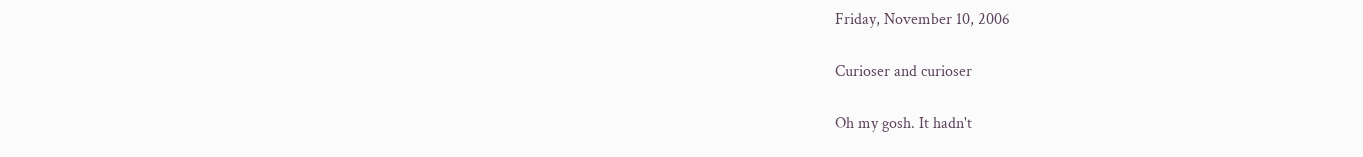Friday, November 10, 2006

Curioser and curioser

Oh my gosh. It hadn't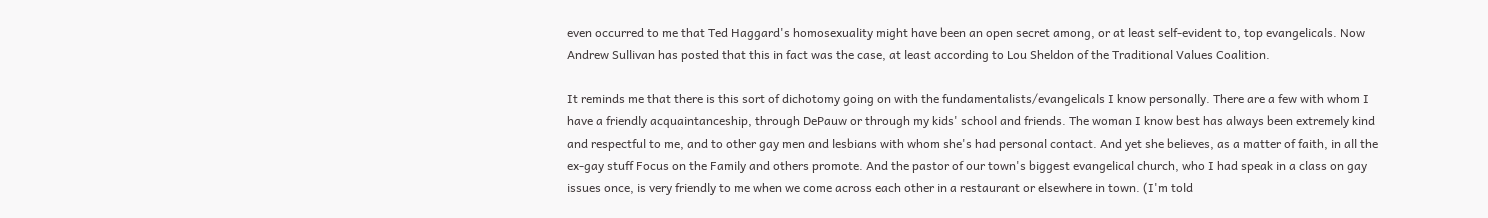even occurred to me that Ted Haggard's homosexuality might have been an open secret among, or at least self-evident to, top evangelicals. Now Andrew Sullivan has posted that this in fact was the case, at least according to Lou Sheldon of the Traditional Values Coalition.

It reminds me that there is this sort of dichotomy going on with the fundamentalists/evangelicals I know personally. There are a few with whom I have a friendly acquaintanceship, through DePauw or through my kids' school and friends. The woman I know best has always been extremely kind and respectful to me, and to other gay men and lesbians with whom she's had personal contact. And yet she believes, as a matter of faith, in all the ex-gay stuff Focus on the Family and others promote. And the pastor of our town's biggest evangelical church, who I had speak in a class on gay issues once, is very friendly to me when we come across each other in a restaurant or elsewhere in town. (I'm told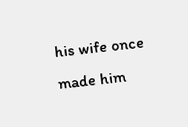his wife once made him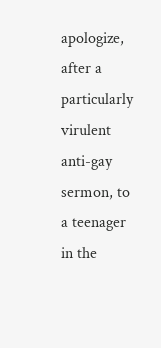apologize, after a particularly virulent anti-gay sermon, to a teenager in the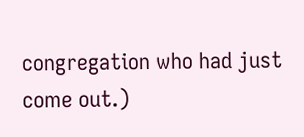congregation who had just come out.)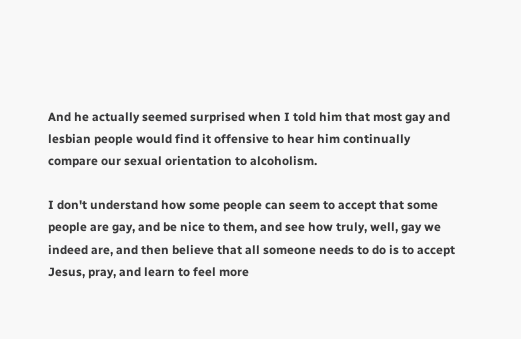And he actually seemed surprised when I told him that most gay and lesbian people would find it offensive to hear him continually compare our sexual orientation to alcoholism.

I don't understand how some people can seem to accept that some people are gay, and be nice to them, and see how truly, well, gay we indeed are, and then believe that all someone needs to do is to accept Jesus, pray, and learn to feel more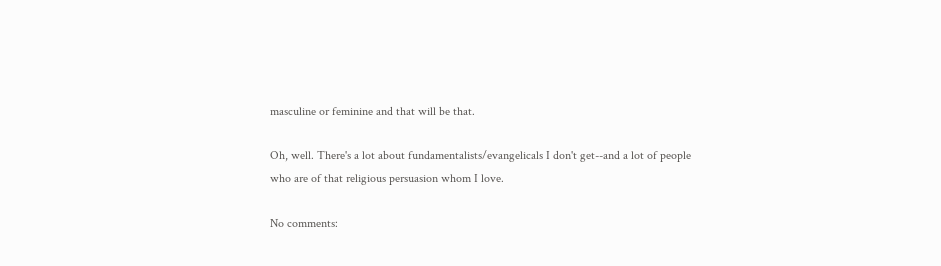masculine or feminine and that will be that.

Oh, well. There's a lot about fundamentalists/evangelicals I don't get--and a lot of people who are of that religious persuasion whom I love.

No comments: